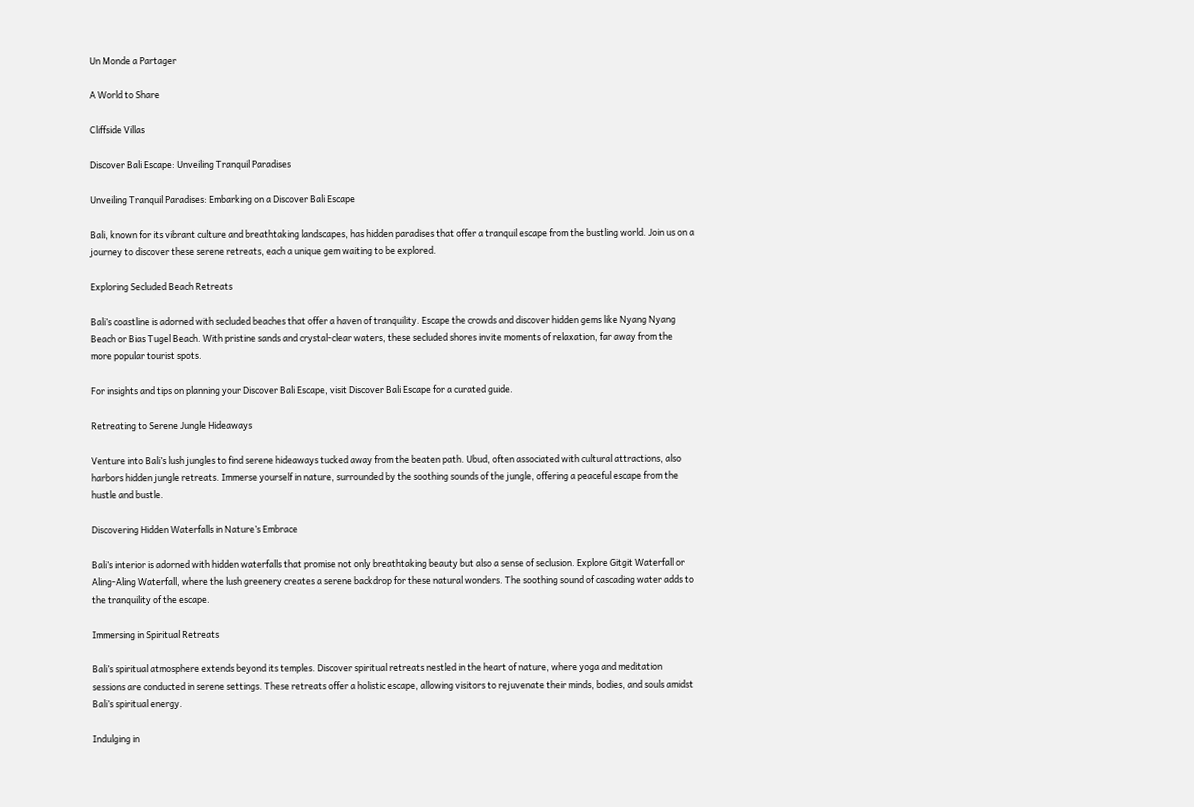Un Monde a Partager

A World to Share

Cliffside Villas

Discover Bali Escape: Unveiling Tranquil Paradises

Unveiling Tranquil Paradises: Embarking on a Discover Bali Escape

Bali, known for its vibrant culture and breathtaking landscapes, has hidden paradises that offer a tranquil escape from the bustling world. Join us on a journey to discover these serene retreats, each a unique gem waiting to be explored.

Exploring Secluded Beach Retreats

Bali’s coastline is adorned with secluded beaches that offer a haven of tranquility. Escape the crowds and discover hidden gems like Nyang Nyang Beach or Bias Tugel Beach. With pristine sands and crystal-clear waters, these secluded shores invite moments of relaxation, far away from the more popular tourist spots.

For insights and tips on planning your Discover Bali Escape, visit Discover Bali Escape for a curated guide.

Retreating to Serene Jungle Hideaways

Venture into Bali’s lush jungles to find serene hideaways tucked away from the beaten path. Ubud, often associated with cultural attractions, also harbors hidden jungle retreats. Immerse yourself in nature, surrounded by the soothing sounds of the jungle, offering a peaceful escape from the hustle and bustle.

Discovering Hidden Waterfalls in Nature’s Embrace

Bali’s interior is adorned with hidden waterfalls that promise not only breathtaking beauty but also a sense of seclusion. Explore Gitgit Waterfall or Aling-Aling Waterfall, where the lush greenery creates a serene backdrop for these natural wonders. The soothing sound of cascading water adds to the tranquility of the escape.

Immersing in Spiritual Retreats

Bali’s spiritual atmosphere extends beyond its temples. Discover spiritual retreats nestled in the heart of nature, where yoga and meditation sessions are conducted in serene settings. These retreats offer a holistic escape, allowing visitors to rejuvenate their minds, bodies, and souls amidst Bali’s spiritual energy.

Indulging in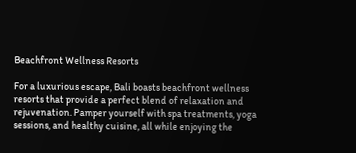Beachfront Wellness Resorts

For a luxurious escape, Bali boasts beachfront wellness resorts that provide a perfect blend of relaxation and rejuvenation. Pamper yourself with spa treatments, yoga sessions, and healthy cuisine, all while enjoying the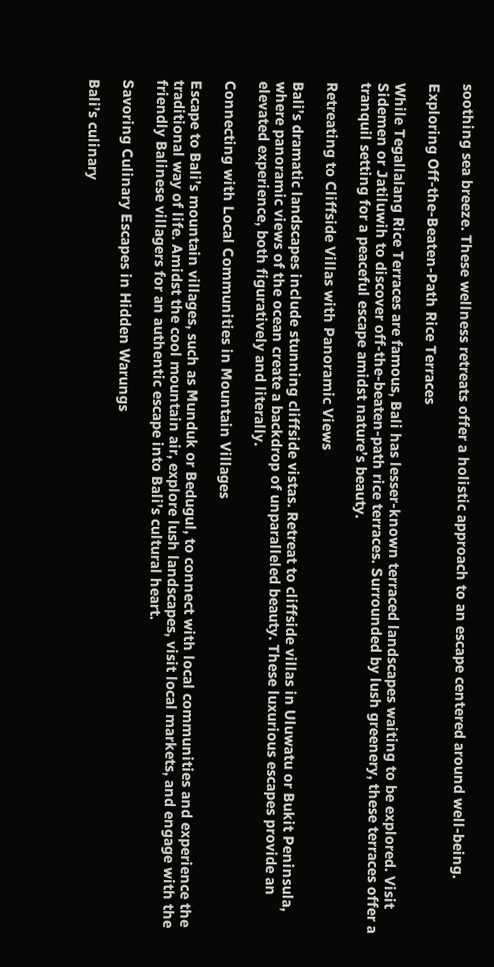soothing sea breeze. These wellness retreats offer a holistic approach to an escape centered around well-being.

Exploring Off-the-Beaten-Path Rice Terraces

While Tegallalang Rice Terraces are famous, Bali has lesser-known terraced landscapes waiting to be explored. Visit Sidemen or Jatiluwih to discover off-the-beaten-path rice terraces. Surrounded by lush greenery, these terraces offer a tranquil setting for a peaceful escape amidst nature’s beauty.

Retreating to Cliffside Villas with Panoramic Views

Bali’s dramatic landscapes include stunning cliffside vistas. Retreat to cliffside villas in Uluwatu or Bukit Peninsula, where panoramic views of the ocean create a backdrop of unparalleled beauty. These luxurious escapes provide an elevated experience, both figuratively and literally.

Connecting with Local Communities in Mountain Villages

Escape to Bali’s mountain villages, such as Munduk or Bedugul, to connect with local communities and experience the traditional way of life. Amidst the cool mountain air, explore lush landscapes, visit local markets, and engage with the friendly Balinese villagers for an authentic escape into Bali’s cultural heart.

Savoring Culinary Escapes in Hidden Warungs

Bali’s culinary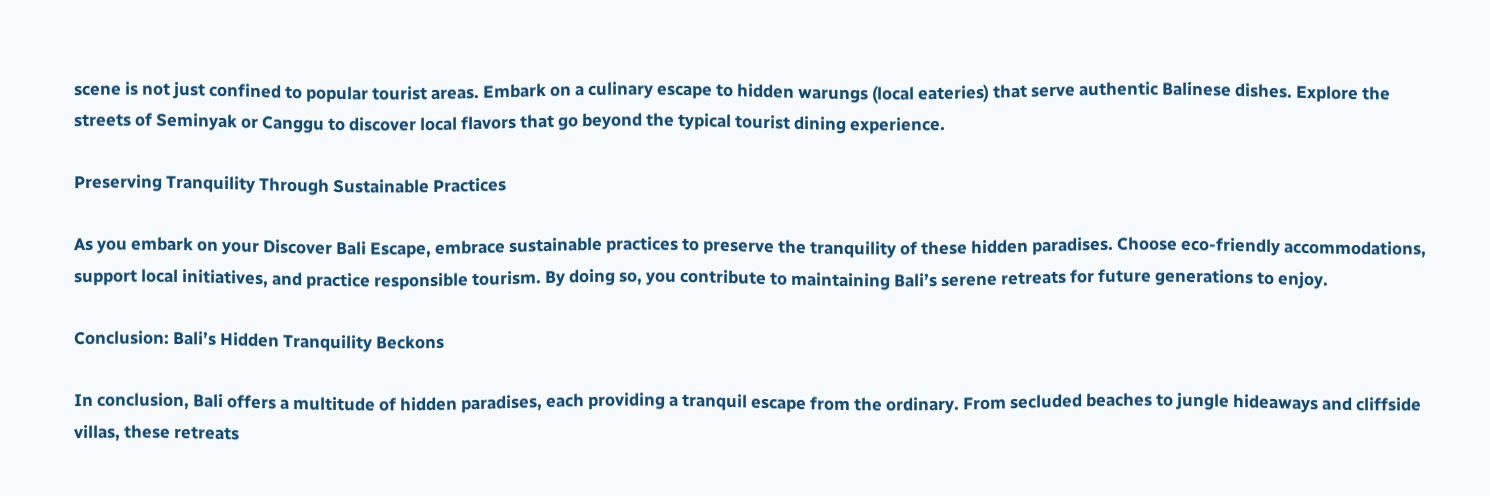scene is not just confined to popular tourist areas. Embark on a culinary escape to hidden warungs (local eateries) that serve authentic Balinese dishes. Explore the streets of Seminyak or Canggu to discover local flavors that go beyond the typical tourist dining experience.

Preserving Tranquility Through Sustainable Practices

As you embark on your Discover Bali Escape, embrace sustainable practices to preserve the tranquility of these hidden paradises. Choose eco-friendly accommodations, support local initiatives, and practice responsible tourism. By doing so, you contribute to maintaining Bali’s serene retreats for future generations to enjoy.

Conclusion: Bali’s Hidden Tranquility Beckons

In conclusion, Bali offers a multitude of hidden paradises, each providing a tranquil escape from the ordinary. From secluded beaches to jungle hideaways and cliffside villas, these retreats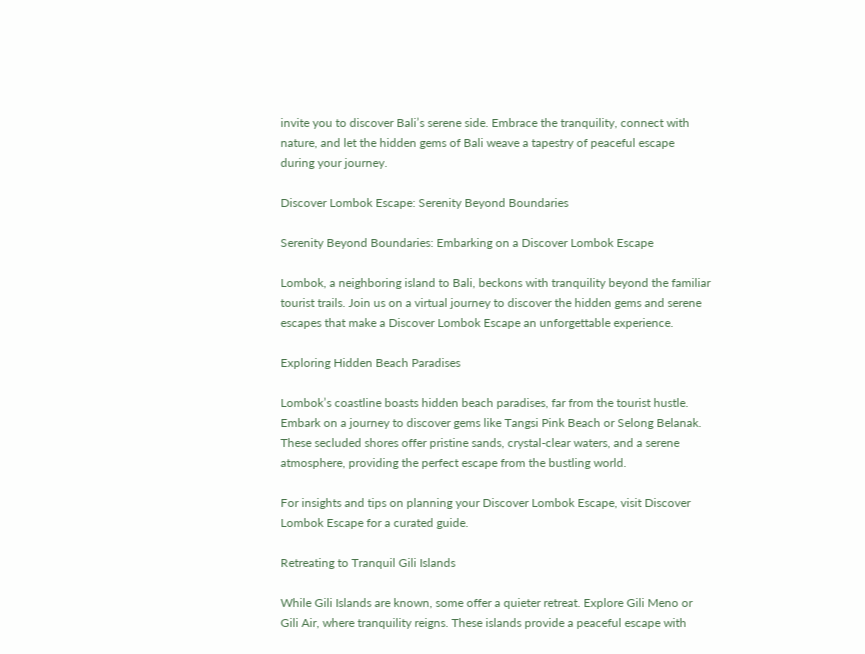invite you to discover Bali’s serene side. Embrace the tranquility, connect with nature, and let the hidden gems of Bali weave a tapestry of peaceful escape during your journey.

Discover Lombok Escape: Serenity Beyond Boundaries

Serenity Beyond Boundaries: Embarking on a Discover Lombok Escape

Lombok, a neighboring island to Bali, beckons with tranquility beyond the familiar tourist trails. Join us on a virtual journey to discover the hidden gems and serene escapes that make a Discover Lombok Escape an unforgettable experience.

Exploring Hidden Beach Paradises

Lombok’s coastline boasts hidden beach paradises, far from the tourist hustle. Embark on a journey to discover gems like Tangsi Pink Beach or Selong Belanak. These secluded shores offer pristine sands, crystal-clear waters, and a serene atmosphere, providing the perfect escape from the bustling world.

For insights and tips on planning your Discover Lombok Escape, visit Discover Lombok Escape for a curated guide.

Retreating to Tranquil Gili Islands

While Gili Islands are known, some offer a quieter retreat. Explore Gili Meno or Gili Air, where tranquility reigns. These islands provide a peaceful escape with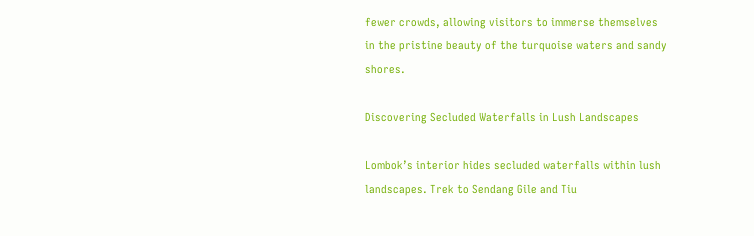fewer crowds, allowing visitors to immerse themselves in the pristine beauty of the turquoise waters and sandy shores.

Discovering Secluded Waterfalls in Lush Landscapes

Lombok’s interior hides secluded waterfalls within lush landscapes. Trek to Sendang Gile and Tiu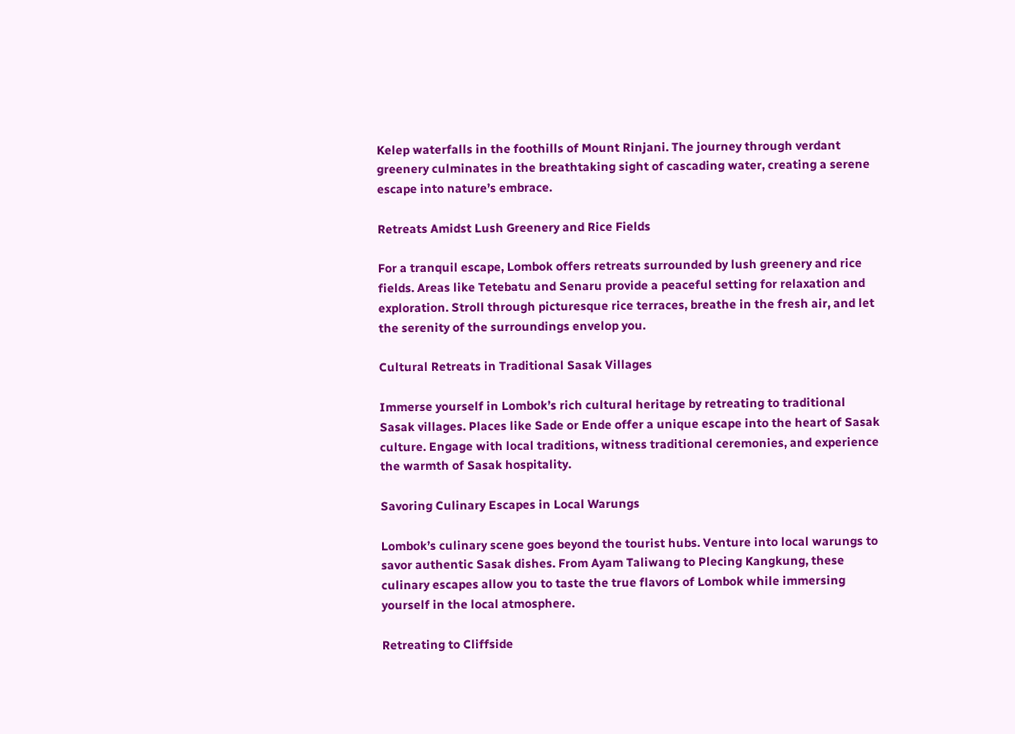Kelep waterfalls in the foothills of Mount Rinjani. The journey through verdant greenery culminates in the breathtaking sight of cascading water, creating a serene escape into nature’s embrace.

Retreats Amidst Lush Greenery and Rice Fields

For a tranquil escape, Lombok offers retreats surrounded by lush greenery and rice fields. Areas like Tetebatu and Senaru provide a peaceful setting for relaxation and exploration. Stroll through picturesque rice terraces, breathe in the fresh air, and let the serenity of the surroundings envelop you.

Cultural Retreats in Traditional Sasak Villages

Immerse yourself in Lombok’s rich cultural heritage by retreating to traditional Sasak villages. Places like Sade or Ende offer a unique escape into the heart of Sasak culture. Engage with local traditions, witness traditional ceremonies, and experience the warmth of Sasak hospitality.

Savoring Culinary Escapes in Local Warungs

Lombok’s culinary scene goes beyond the tourist hubs. Venture into local warungs to savor authentic Sasak dishes. From Ayam Taliwang to Plecing Kangkung, these culinary escapes allow you to taste the true flavors of Lombok while immersing yourself in the local atmosphere.

Retreating to Cliffside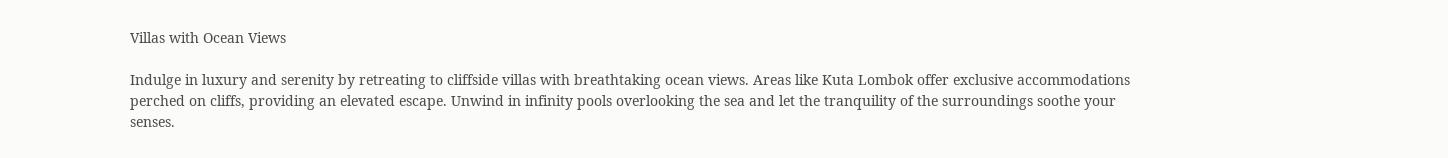Villas with Ocean Views

Indulge in luxury and serenity by retreating to cliffside villas with breathtaking ocean views. Areas like Kuta Lombok offer exclusive accommodations perched on cliffs, providing an elevated escape. Unwind in infinity pools overlooking the sea and let the tranquility of the surroundings soothe your senses.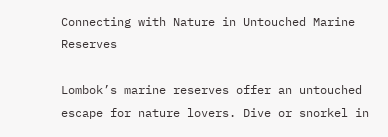Connecting with Nature in Untouched Marine Reserves

Lombok’s marine reserves offer an untouched escape for nature lovers. Dive or snorkel in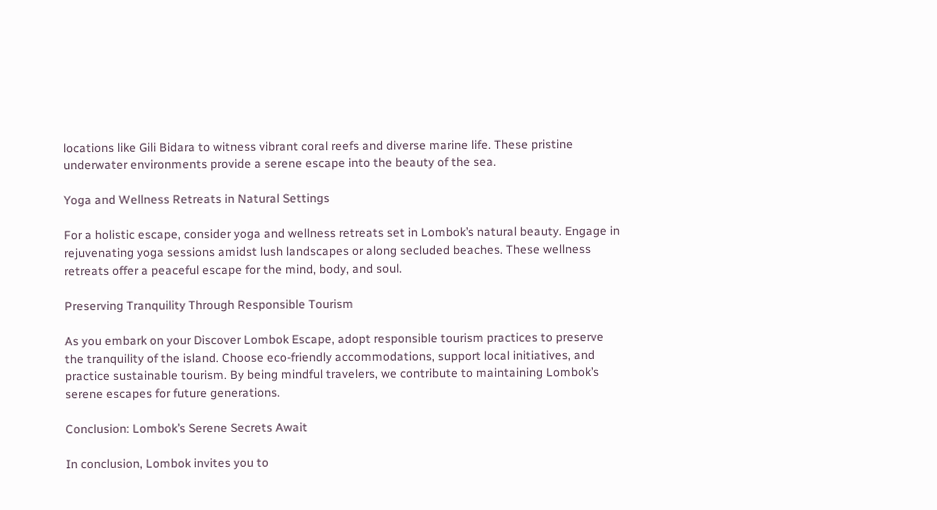locations like Gili Bidara to witness vibrant coral reefs and diverse marine life. These pristine underwater environments provide a serene escape into the beauty of the sea.

Yoga and Wellness Retreats in Natural Settings

For a holistic escape, consider yoga and wellness retreats set in Lombok’s natural beauty. Engage in rejuvenating yoga sessions amidst lush landscapes or along secluded beaches. These wellness retreats offer a peaceful escape for the mind, body, and soul.

Preserving Tranquility Through Responsible Tourism

As you embark on your Discover Lombok Escape, adopt responsible tourism practices to preserve the tranquility of the island. Choose eco-friendly accommodations, support local initiatives, and practice sustainable tourism. By being mindful travelers, we contribute to maintaining Lombok’s serene escapes for future generations.

Conclusion: Lombok’s Serene Secrets Await

In conclusion, Lombok invites you to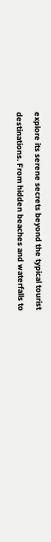explore its serene secrets beyond the typical tourist destinations. From hidden beaches and waterfalls to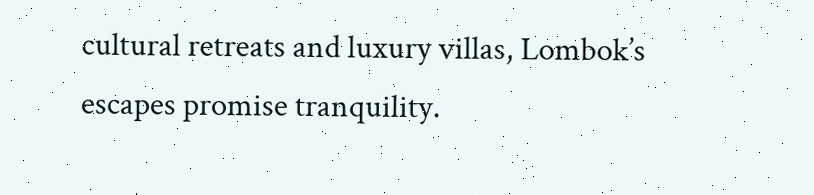cultural retreats and luxury villas, Lombok’s escapes promise tranquility.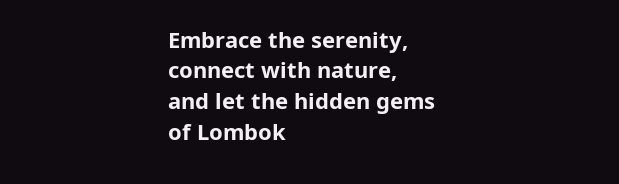Embrace the serenity, connect with nature, and let the hidden gems of Lombok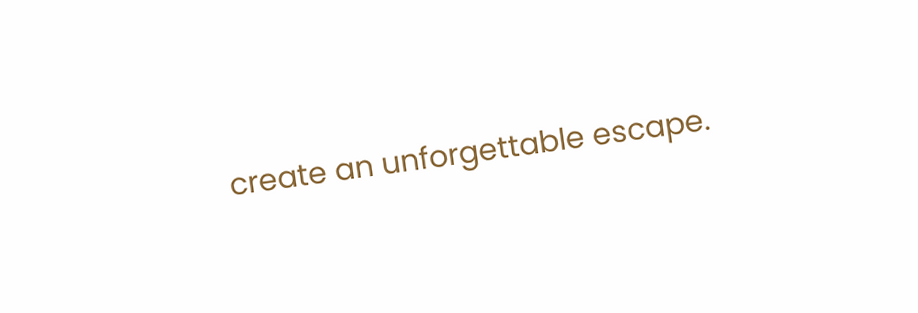create an unforgettable escape.